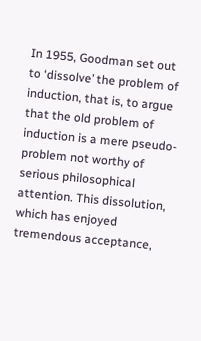In 1955, Goodman set out to ‘dissolve’ the problem of induction, that is, to argue that the old problem of induction is a mere pseudo-problem not worthy of serious philosophical attention. This dissolution, which has enjoyed tremendous acceptance,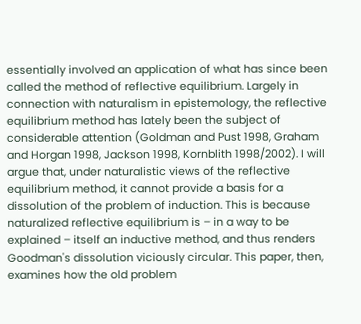essentially involved an application of what has since been called the method of reflective equilibrium. Largely in connection with naturalism in epistemology, the reflective equilibrium method has lately been the subject of considerable attention (Goldman and Pust 1998, Graham and Horgan 1998, Jackson 1998, Kornblith 1998/2002). I will argue that, under naturalistic views of the reflective equilibrium method, it cannot provide a basis for a dissolution of the problem of induction. This is because naturalized reflective equilibrium is – in a way to be explained – itself an inductive method, and thus renders Goodman's dissolution viciously circular. This paper, then, examines how the old problem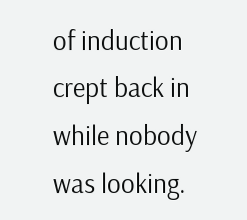of induction crept back in while nobody was looking.